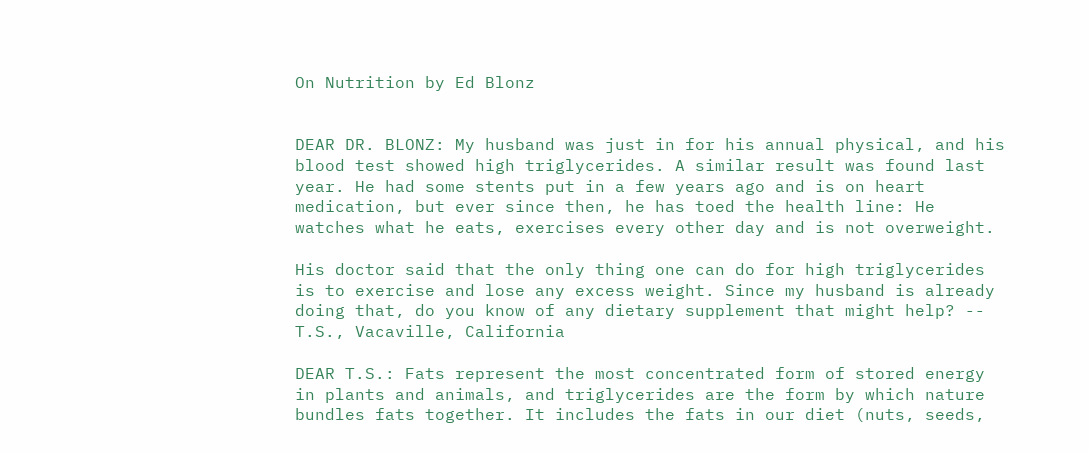On Nutrition by Ed Blonz


DEAR DR. BLONZ: My husband was just in for his annual physical, and his blood test showed high triglycerides. A similar result was found last year. He had some stents put in a few years ago and is on heart medication, but ever since then, he has toed the health line: He watches what he eats, exercises every other day and is not overweight.

His doctor said that the only thing one can do for high triglycerides is to exercise and lose any excess weight. Since my husband is already doing that, do you know of any dietary supplement that might help? -- T.S., Vacaville, California

DEAR T.S.: Fats represent the most concentrated form of stored energy in plants and animals, and triglycerides are the form by which nature bundles fats together. It includes the fats in our diet (nuts, seeds,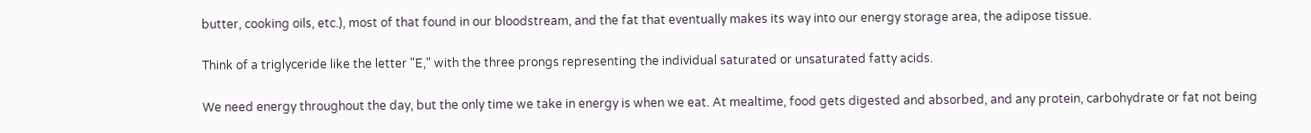butter, cooking oils, etc.), most of that found in our bloodstream, and the fat that eventually makes its way into our energy storage area, the adipose tissue.

Think of a triglyceride like the letter "E," with the three prongs representing the individual saturated or unsaturated fatty acids.

We need energy throughout the day, but the only time we take in energy is when we eat. At mealtime, food gets digested and absorbed, and any protein, carbohydrate or fat not being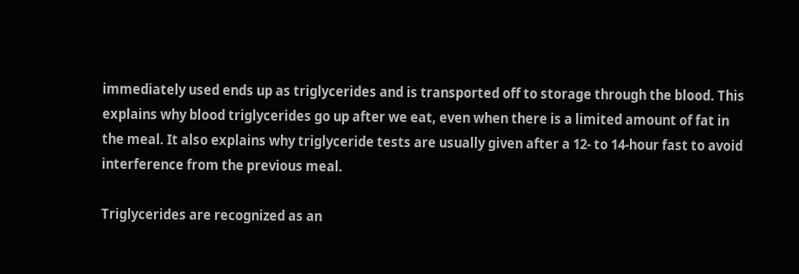immediately used ends up as triglycerides and is transported off to storage through the blood. This explains why blood triglycerides go up after we eat, even when there is a limited amount of fat in the meal. It also explains why triglyceride tests are usually given after a 12- to 14-hour fast to avoid interference from the previous meal.

Triglycerides are recognized as an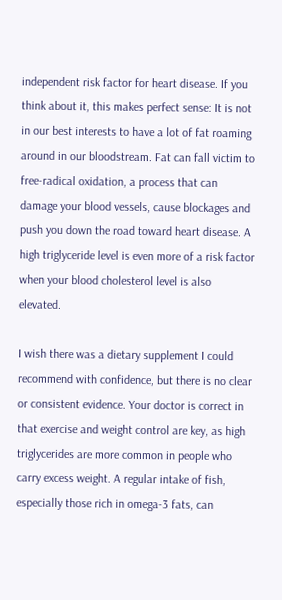independent risk factor for heart disease. If you think about it, this makes perfect sense: It is not in our best interests to have a lot of fat roaming around in our bloodstream. Fat can fall victim to free-radical oxidation, a process that can damage your blood vessels, cause blockages and push you down the road toward heart disease. A high triglyceride level is even more of a risk factor when your blood cholesterol level is also elevated.

I wish there was a dietary supplement I could recommend with confidence, but there is no clear or consistent evidence. Your doctor is correct in that exercise and weight control are key, as high triglycerides are more common in people who carry excess weight. A regular intake of fish, especially those rich in omega-3 fats, can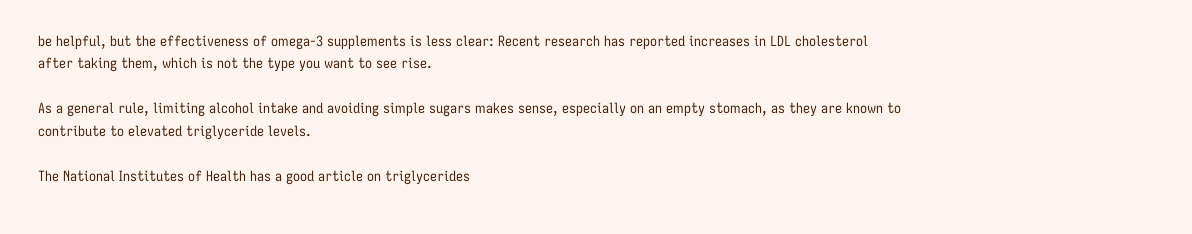be helpful, but the effectiveness of omega-3 supplements is less clear: Recent research has reported increases in LDL cholesterol after taking them, which is not the type you want to see rise.

As a general rule, limiting alcohol intake and avoiding simple sugars makes sense, especially on an empty stomach, as they are known to contribute to elevated triglyceride levels.

The National Institutes of Health has a good article on triglycerides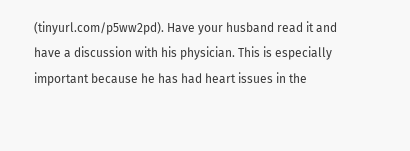(tinyurl.com/p5ww2pd). Have your husband read it and have a discussion with his physician. This is especially important because he has had heart issues in the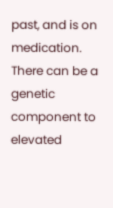past, and is on medication. There can be a genetic component to elevated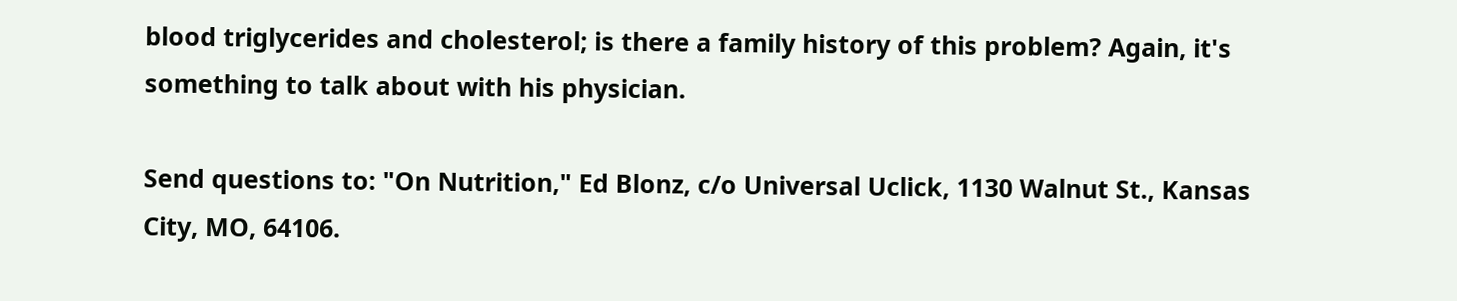blood triglycerides and cholesterol; is there a family history of this problem? Again, it's something to talk about with his physician.

Send questions to: "On Nutrition," Ed Blonz, c/o Universal Uclick, 1130 Walnut St., Kansas City, MO, 64106.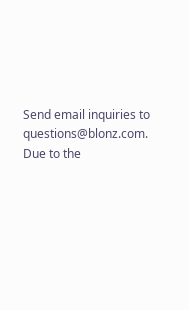Send email inquiries to questions@blonz.com. Due to the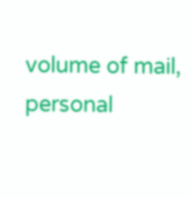volume of mail, personal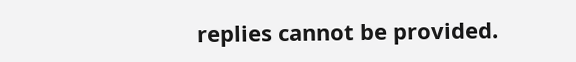replies cannot be provided.